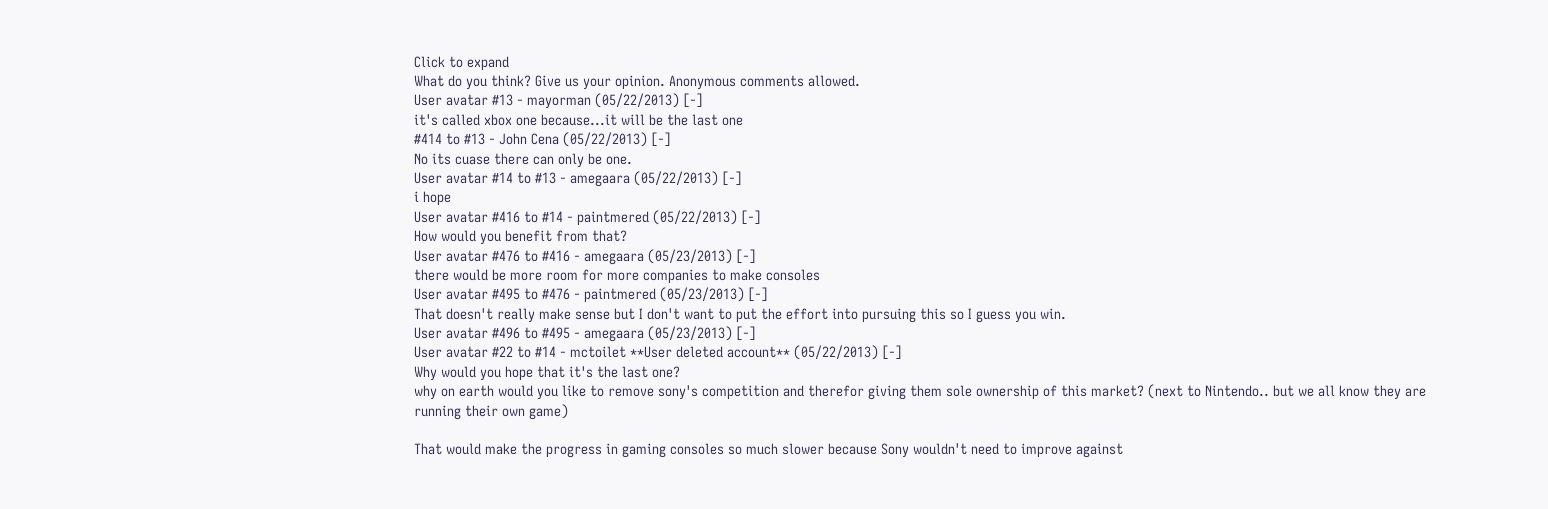Click to expand
What do you think? Give us your opinion. Anonymous comments allowed.
User avatar #13 - mayorman (05/22/2013) [-]
it's called xbox one because...it will be the last one
#414 to #13 - John Cena (05/22/2013) [-]
No its cuase there can only be one.
User avatar #14 to #13 - amegaara (05/22/2013) [-]
i hope
User avatar #416 to #14 - paintmered (05/22/2013) [-]
How would you benefit from that?
User avatar #476 to #416 - amegaara (05/23/2013) [-]
there would be more room for more companies to make consoles
User avatar #495 to #476 - paintmered (05/23/2013) [-]
That doesn't really make sense but I don't want to put the effort into pursuing this so I guess you win.
User avatar #496 to #495 - amegaara (05/23/2013) [-]
User avatar #22 to #14 - mctoilet **User deleted account** (05/22/2013) [-]
Why would you hope that it's the last one?
why on earth would you like to remove sony's competition and therefor giving them sole ownership of this market? (next to Nintendo.. but we all know they are running their own game)

That would make the progress in gaming consoles so much slower because Sony wouldn't need to improve against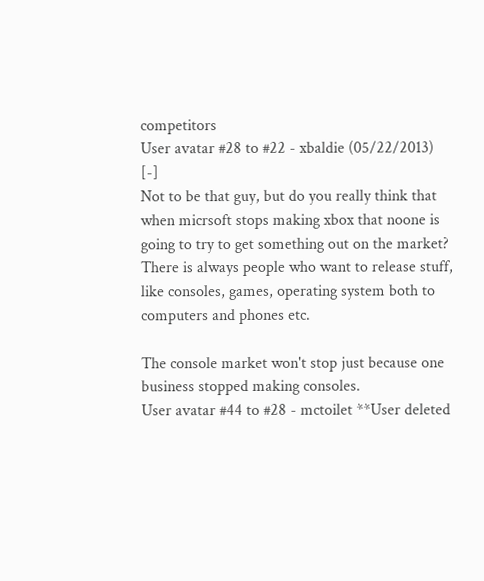competitors
User avatar #28 to #22 - xbaldie (05/22/2013) [-]
Not to be that guy, but do you really think that when micrsoft stops making xbox that noone is going to try to get something out on the market? There is always people who want to release stuff, like consoles, games, operating system both to computers and phones etc.

The console market won't stop just because one business stopped making consoles.
User avatar #44 to #28 - mctoilet **User deleted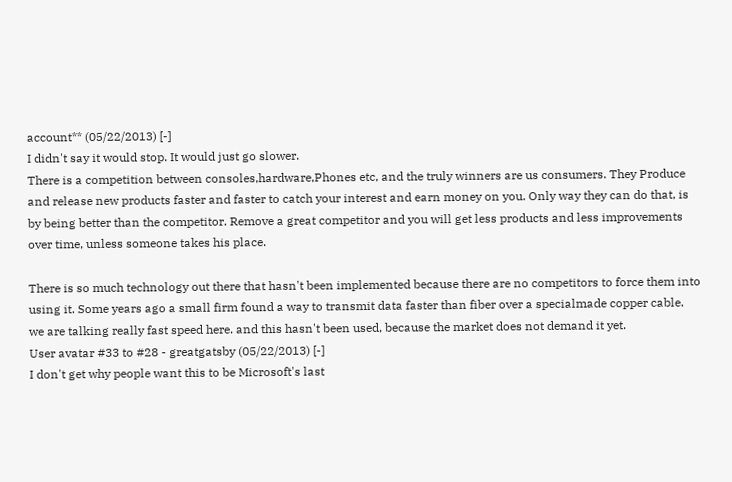account** (05/22/2013) [-]
I didn't say it would stop. It would just go slower.
There is a competition between consoles,hardware,Phones etc, and the truly winners are us consumers. They Produce and release new products faster and faster to catch your interest and earn money on you. Only way they can do that, is by being better than the competitor. Remove a great competitor and you will get less products and less improvements over time, unless someone takes his place.

There is so much technology out there that hasn't been implemented because there are no competitors to force them into using it. Some years ago a small firm found a way to transmit data faster than fiber over a specialmade copper cable. we are talking really fast speed here. and this hasn't been used, because the market does not demand it yet.
User avatar #33 to #28 - greatgatsby (05/22/2013) [-]
I don't get why people want this to be Microsoft's last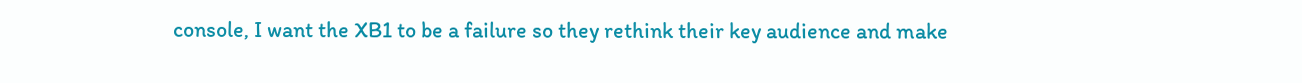console, I want the XB1 to be a failure so they rethink their key audience and make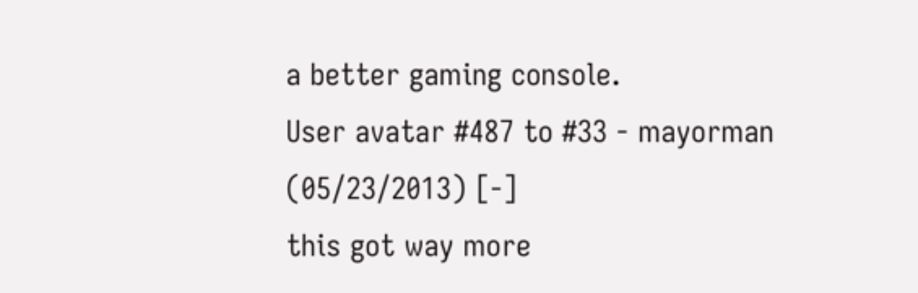a better gaming console.
User avatar #487 to #33 - mayorman (05/23/2013) [-]
this got way more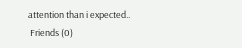attention than i expected..
 Friends (0)